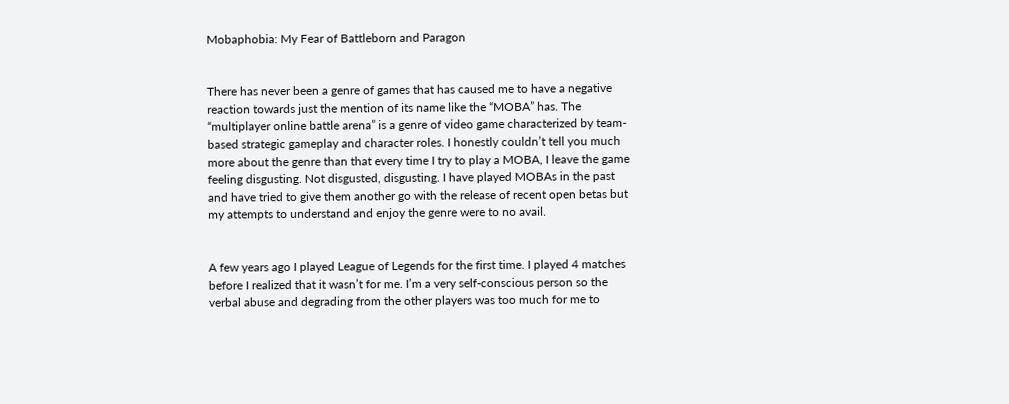Mobaphobia: My Fear of Battleborn and Paragon


There has never been a genre of games that has caused me to have a negative reaction towards just the mention of its name like the “MOBA” has. The “multiplayer online battle arena” is a genre of video game characterized by team-based strategic gameplay and character roles. I honestly couldn’t tell you much more about the genre than that every time I try to play a MOBA, I leave the game feeling disgusting. Not disgusted, disgusting. I have played MOBAs in the past and have tried to give them another go with the release of recent open betas but my attempts to understand and enjoy the genre were to no avail.


A few years ago I played League of Legends for the first time. I played 4 matches before I realized that it wasn’t for me. I’m a very self-conscious person so the verbal abuse and degrading from the other players was too much for me to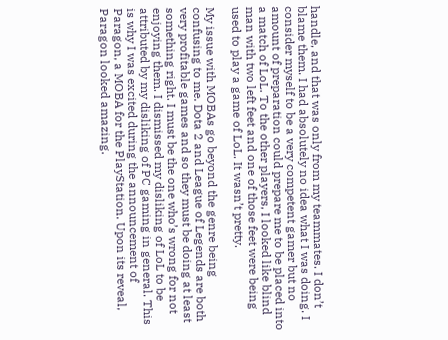handle, and that was only from my teammates. I don’t blame them. I had absolutely no idea what I was doing. I consider myself to be a very competent gamer but no amount of preparation could prepare me to be placed into a match of LoL. To the other players, I looked like blind man with two left feet and one of those feet were being used to play a game of LoL. It wasn’t pretty.

My issue with MOBAs go beyond the genre being confusing to me. Dota 2 and League of Legends are both very profitable games and so they must be doing at least something right. I must be the one who’s wrong for not enjoying them. I dismissed my disliking of LoL to be attributed by my disliking of PC gaming in general. This is why I was excited during the announcement of Paragon, a MOBA for the PlayStation. Upon its reveal, Paragon looked amazing.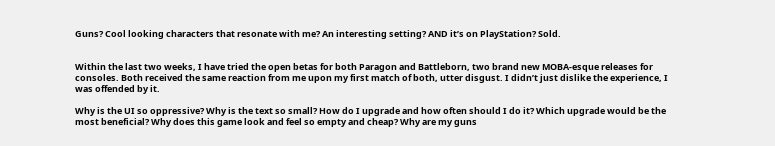Guns? Cool looking characters that resonate with me? An interesting setting? AND it’s on PlayStation? Sold.


Within the last two weeks, I have tried the open betas for both Paragon and Battleborn, two brand new MOBA-esque releases for consoles. Both received the same reaction from me upon my first match of both, utter disgust. I didn’t just dislike the experience, I was offended by it.

Why is the UI so oppressive? Why is the text so small? How do I upgrade and how often should I do it? Which upgrade would be the most beneficial? Why does this game look and feel so empty and cheap? Why are my guns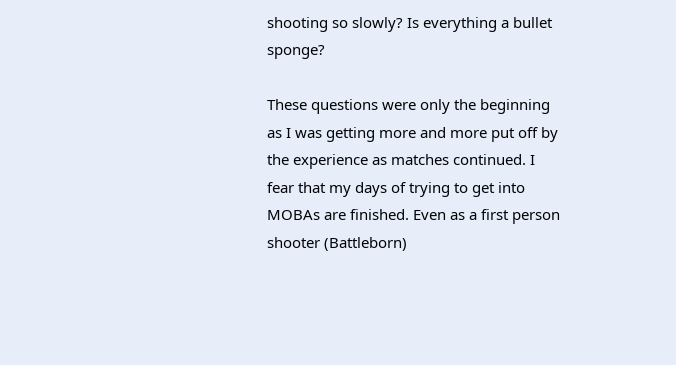shooting so slowly? Is everything a bullet sponge?

These questions were only the beginning as I was getting more and more put off by the experience as matches continued. I fear that my days of trying to get into MOBAs are finished. Even as a first person shooter (Battleborn)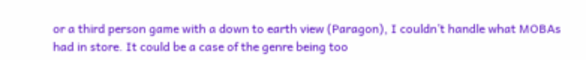or a third person game with a down to earth view (Paragon), I couldn’t handle what MOBAs had in store. It could be a case of the genre being too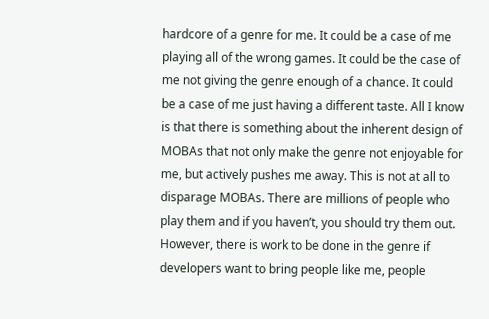hardcore of a genre for me. It could be a case of me playing all of the wrong games. It could be the case of me not giving the genre enough of a chance. It could be a case of me just having a different taste. All I know is that there is something about the inherent design of MOBAs that not only make the genre not enjoyable for me, but actively pushes me away. This is not at all to disparage MOBAs. There are millions of people who play them and if you haven’t, you should try them out. However, there is work to be done in the genre if developers want to bring people like me, people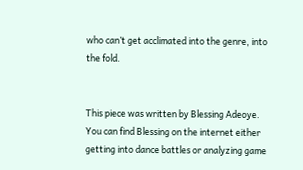who can’t get acclimated into the genre, into the fold.


This piece was written by Blessing Adeoye. You can find Blessing on the internet either getting into dance battles or analyzing game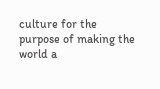culture for the purpose of making the world a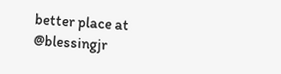better place at @blessingjr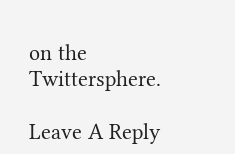on the Twittersphere.

Leave A Reply